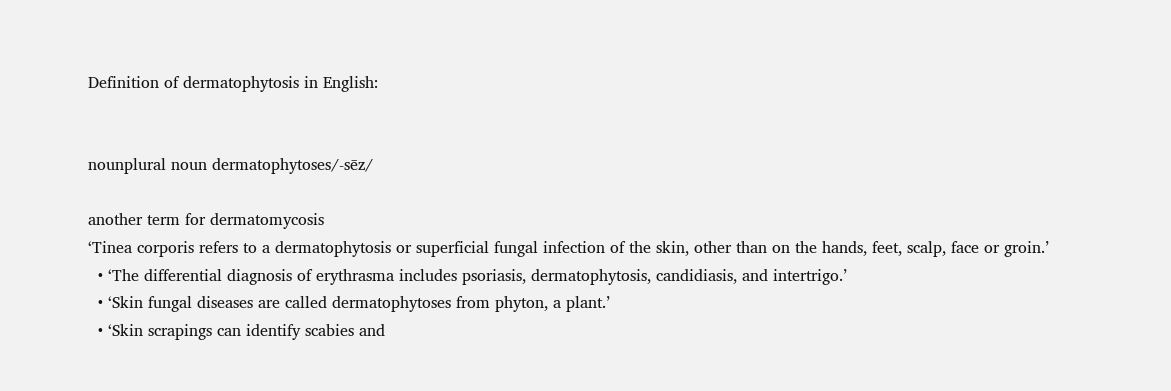Definition of dermatophytosis in English:


nounplural noun dermatophytoses/-sēz/

another term for dermatomycosis
‘Tinea corporis refers to a dermatophytosis or superficial fungal infection of the skin, other than on the hands, feet, scalp, face or groin.’
  • ‘The differential diagnosis of erythrasma includes psoriasis, dermatophytosis, candidiasis, and intertrigo.’
  • ‘Skin fungal diseases are called dermatophytoses from phyton, a plant.’
  • ‘Skin scrapings can identify scabies and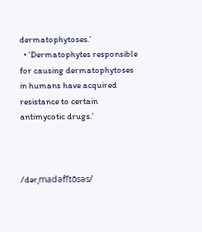dermatophytoses.’
  • ‘Dermatophytes responsible for causing dermatophytoses in humans have acquired resistance to certain antimycotic drugs.’



/dərˌmadəfīˈtōsəs/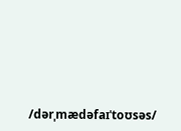/dərˌmædəfaɪˈtoʊsəs/